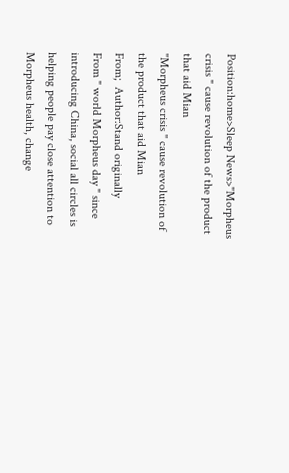Position:home>Sleep News>"Morpheus crisis " cause revolution of the product that aid Mian
"Morpheus crisis " cause revolution of the product that aid Mian
From;  Author:Stand originally
From " world Morpheus day " since introducing China, social all circles is helping people pay close attention to Morpheus health, change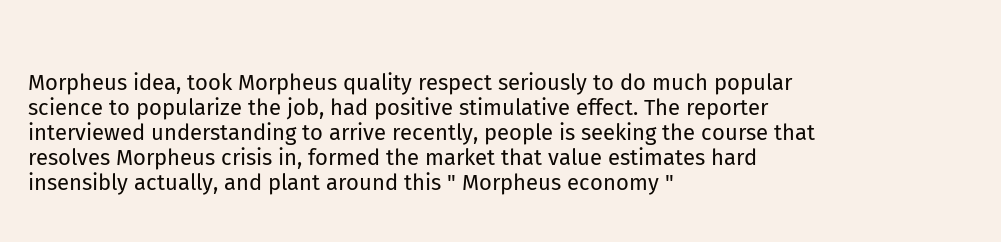Morpheus idea, took Morpheus quality respect seriously to do much popular science to popularize the job, had positive stimulative effect. The reporter interviewed understanding to arrive recently, people is seeking the course that resolves Morpheus crisis in, formed the market that value estimates hard insensibly actually, and plant around this " Morpheus economy "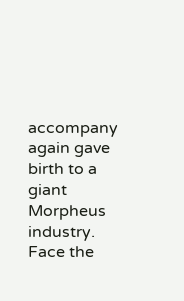accompany again gave birth to a giant Morpheus industry. Face the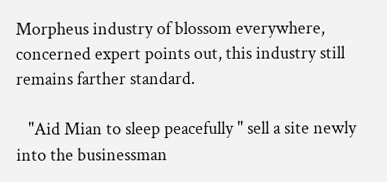Morpheus industry of blossom everywhere, concerned expert points out, this industry still remains farther standard.

   "Aid Mian to sleep peacefully " sell a site newly into the businessman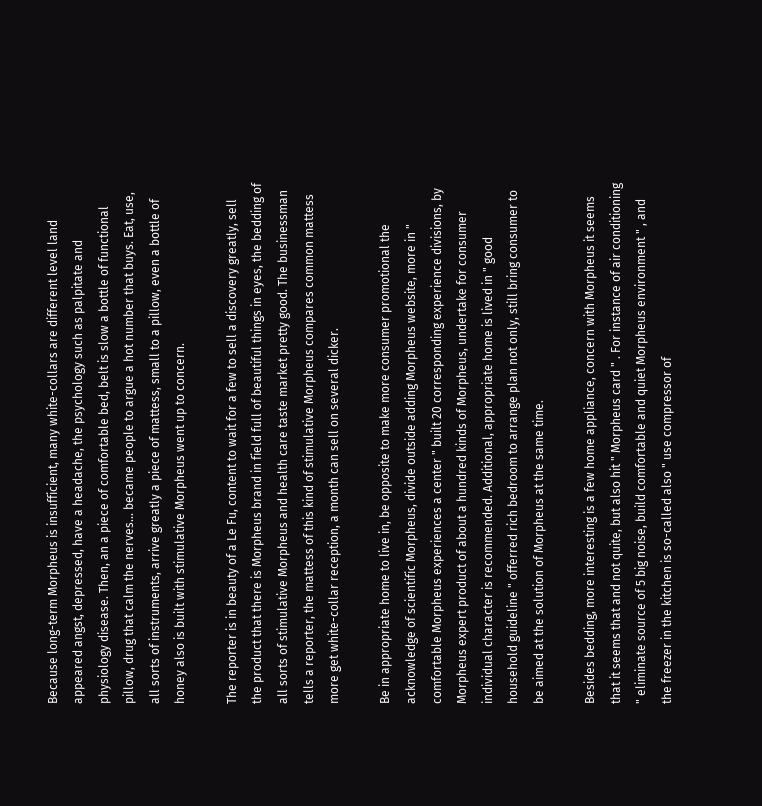Because long-term Morpheus is insufficient, many white-collars are different level land appeared angst, depressed, have a headache, the psychology such as palpitate and physiology disease. Then, an a piece of comfortable bed, belt is slow a bottle of functional pillow, drug that calm the nerves... became people to argue a hot number that buys. Eat, use, all sorts of instruments, arrive greatly a piece of mattess, small to a pillow, even a bottle of honey also is built with stimulative Morpheus went up to concern.

The reporter is in beauty of a Le Fu, content to wait for a few to sell a discovery greatly, sell the product that there is Morpheus brand in field full of beautiful things in eyes, the bedding of all sorts of stimulative Morpheus and health care taste market pretty good. The businessman tells a reporter, the mattess of this kind of stimulative Morpheus compares common mattess more get white-collar reception, a month can sell on several dicker.

Be in appropriate home to live in, be opposite to make more consumer promotional the acknowledge of scientific Morpheus, divide outside adding Morpheus website, more in " comfortable Morpheus experiences a center " built 20 corresponding experience divisions, by Morpheus expert product of about a hundred kinds of Morpheus, undertake for consumer individual character is recommended. Additional, appropriate home is lived in " good household guideline " offerred rich bedroom to arrange plan not only, still bring consumer to be aimed at the solution of Morpheus at the same time.

Besides bedding, more interesting is a few home appliance, concern with Morpheus it seems that it seems that and not quite, but also hit " Morpheus card " . For instance of air conditioning " eliminate source of 5 big noise, build comfortable and quiet Morpheus environment " , and the freezer in the kitchen is so-called also " use compressor of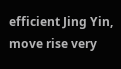efficient Jing Yin, move rise very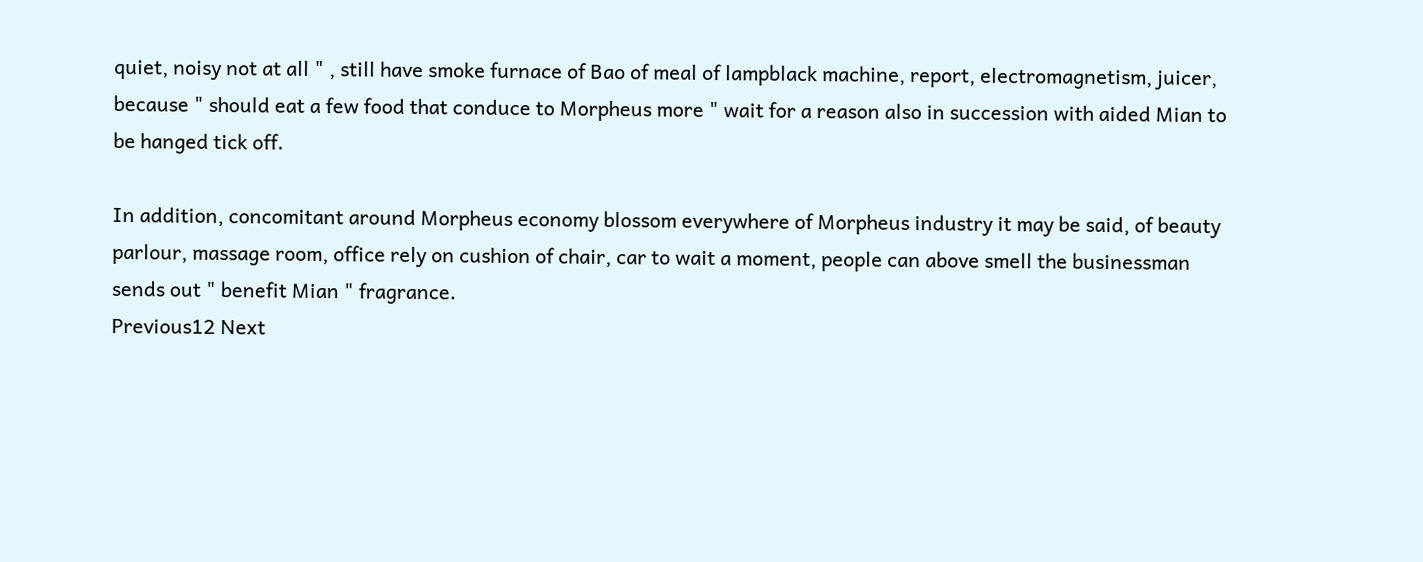quiet, noisy not at all " , still have smoke furnace of Bao of meal of lampblack machine, report, electromagnetism, juicer, because " should eat a few food that conduce to Morpheus more " wait for a reason also in succession with aided Mian to be hanged tick off.

In addition, concomitant around Morpheus economy blossom everywhere of Morpheus industry it may be said, of beauty parlour, massage room, office rely on cushion of chair, car to wait a moment, people can above smell the businessman sends out " benefit Mian " fragrance.
Previous12 Next